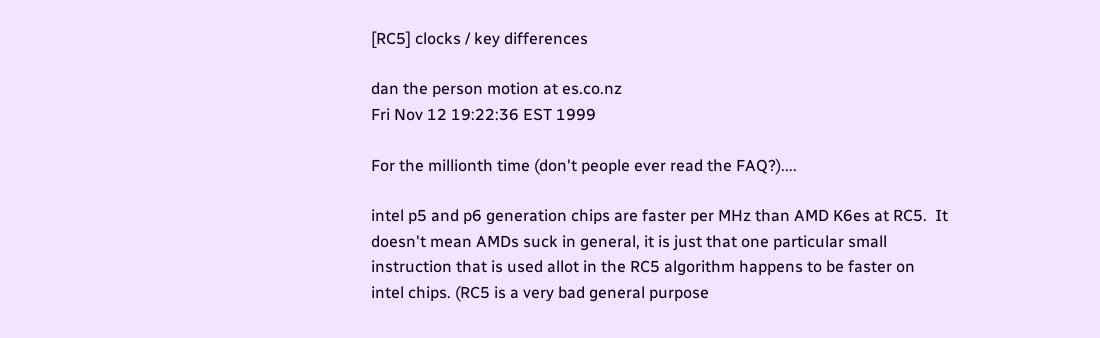[RC5] clocks / key differences

dan the person motion at es.co.nz
Fri Nov 12 19:22:36 EST 1999

For the millionth time (don't people ever read the FAQ?)....

intel p5 and p6 generation chips are faster per MHz than AMD K6es at RC5.  It
doesn't mean AMDs suck in general, it is just that one particular small
instruction that is used allot in the RC5 algorithm happens to be faster on
intel chips. (RC5 is a very bad general purpose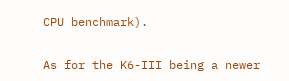CPU benchmark).

As for the K6-III being a newer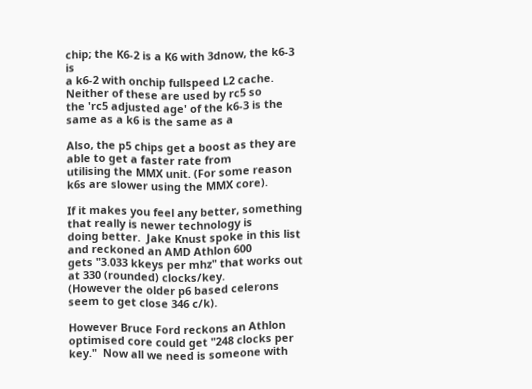chip; the K6-2 is a K6 with 3dnow, the k6-3 is
a k6-2 with onchip fullspeed L2 cache.  Neither of these are used by rc5 so
the 'rc5 adjusted age' of the k6-3 is the same as a k6 is the same as a

Also, the p5 chips get a boost as they are able to get a faster rate from
utilising the MMX unit. (For some reason k6s are slower using the MMX core).

If it makes you feel any better, something that really is newer technology is
doing better.  Jake Knust spoke in this list and reckoned an AMD Athlon 600
gets "3.033 kkeys per mhz" that works out at 330 (rounded) clocks/key.
(However the older p6 based celerons seem to get close 346 c/k).

However Bruce Ford reckons an Athlon optimised core could get "248 clocks per
key."  Now all we need is someone with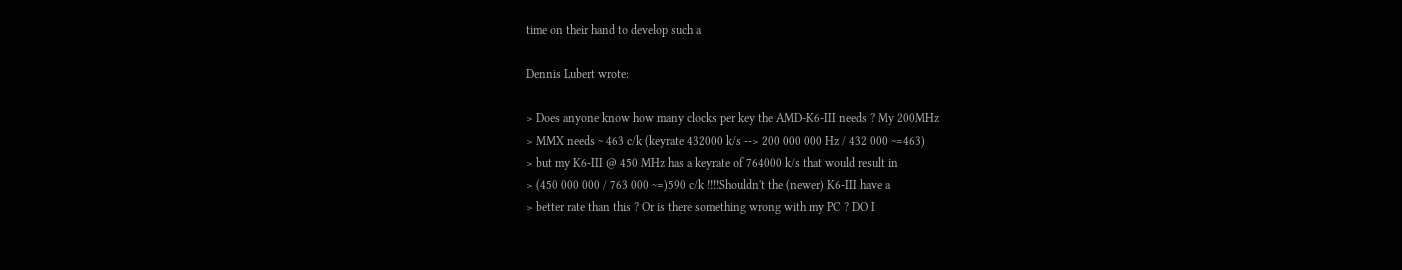time on their hand to develop such a

Dennis Lubert wrote:

> Does anyone know how many clocks per key the AMD-K6-III needs ? My 200MHz
> MMX needs ~ 463 c/k (keyrate 432000 k/s --> 200 000 000 Hz / 432 000 ~=463)
> but my K6-III @ 450 MHz has a keyrate of 764000 k/s that would result in
> (450 000 000 / 763 000 ~=)590 c/k !!!!Shouldn't the (newer) K6-III have a
> better rate than this ? Or is there something wrong with my PC ? DO I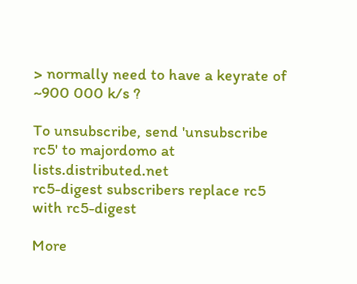> normally need to have a keyrate of ~900 000 k/s ?

To unsubscribe, send 'unsubscribe rc5' to majordomo at lists.distributed.net
rc5-digest subscribers replace rc5 with rc5-digest

More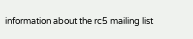information about the rc5 mailing list